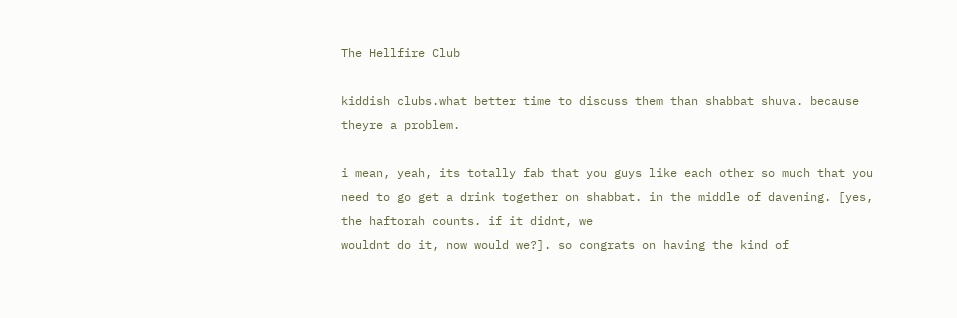The Hellfire Club

kiddish clubs.what better time to discuss them than shabbat shuva. because theyre a problem.

i mean, yeah, its totally fab that you guys like each other so much that you need to go get a drink together on shabbat. in the middle of davening. [yes, the haftorah counts. if it didnt, we
wouldnt do it, now would we?]. so congrats on having the kind of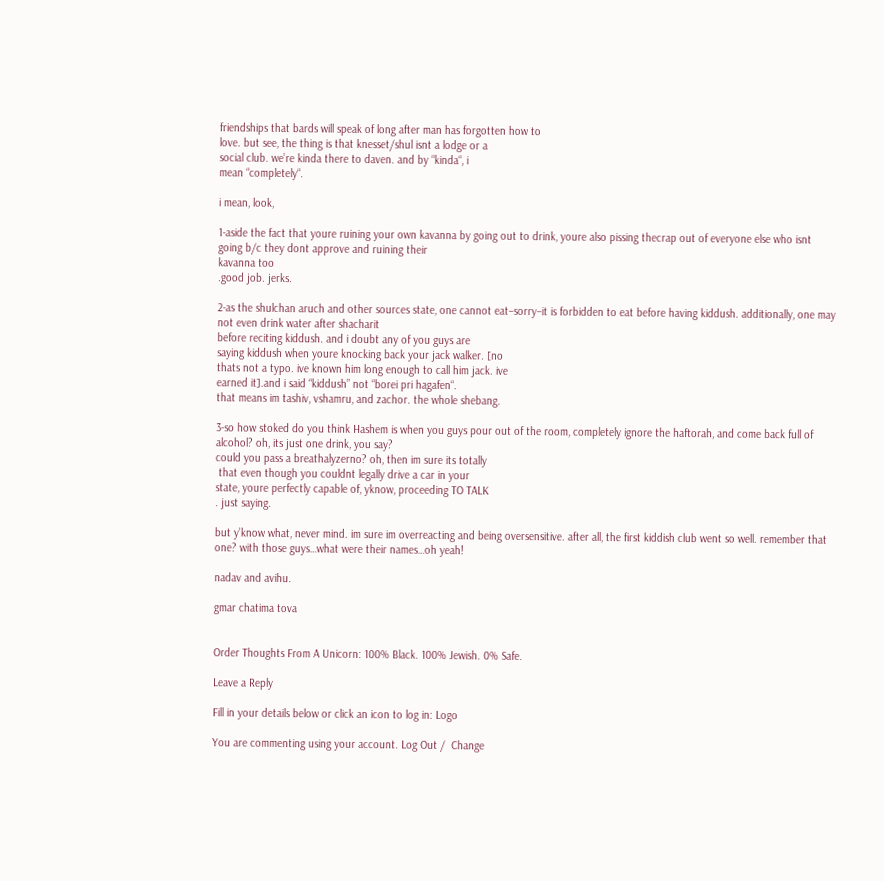friendships that bards will speak of long after man has forgotten how to
love. but see, the thing is that knesset/shul isnt a lodge or a
social club. we’re kinda there to daven. and by “kinda“, i
mean “completely“.

i mean, look,

1-aside the fact that youre ruining your own kavanna by going out to drink, youre also pissing thecrap out of everyone else who isnt going b/c they dont approve and ruining their
kavanna too
.good job. jerks.

2-as the shulchan aruch and other sources state, one cannot eat–sorry–it is forbidden to eat before having kiddush. additionally, one may not even drink water after shacharit
before reciting kiddush. and i doubt any of you guys are
saying kiddush when youre knocking back your jack walker. [no
thats not a typo. ive known him long enough to call him jack. ive
earned it].and i said “kiddush” not “borei pri hagafen“.
that means im tashiv, vshamru, and zachor. the whole shebang.

3-so how stoked do you think Hashem is when you guys pour out of the room, completely ignore the haftorah, and come back full of alcohol? oh, its just one drink, you say?
could you pass a breathalyzerno? oh, then im sure its totally
 that even though you couldnt legally drive a car in your
state, youre perfectly capable of, yknow, proceeding TO TALK
. just saying.

but y’know what, never mind. im sure im overreacting and being oversensitive. after all, the first kiddish club went so well. remember that one? with those guys…what were their names…oh yeah!

nadav and avihu.

gmar chatima tova


Order Thoughts From A Unicorn: 100% Black. 100% Jewish. 0% Safe.

Leave a Reply

Fill in your details below or click an icon to log in: Logo

You are commenting using your account. Log Out /  Change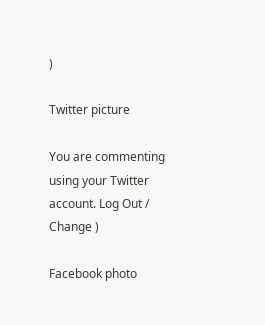)

Twitter picture

You are commenting using your Twitter account. Log Out /  Change )

Facebook photo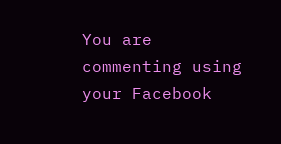You are commenting using your Facebook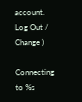account. Log Out /  Change )

Connecting to %s